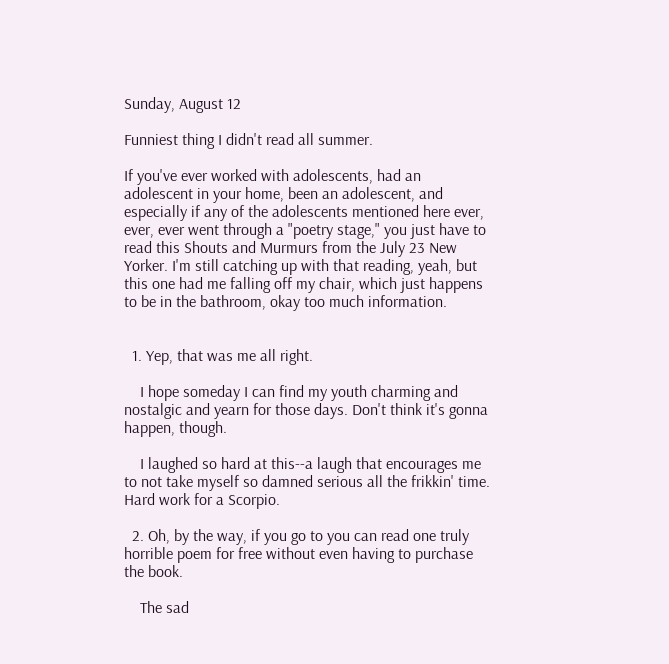Sunday, August 12

Funniest thing I didn't read all summer.

If you've ever worked with adolescents, had an adolescent in your home, been an adolescent, and especially if any of the adolescents mentioned here ever, ever, ever went through a "poetry stage," you just have to read this Shouts and Murmurs from the July 23 New Yorker. I'm still catching up with that reading, yeah, but this one had me falling off my chair, which just happens to be in the bathroom, okay too much information.


  1. Yep, that was me all right.

    I hope someday I can find my youth charming and nostalgic and yearn for those days. Don't think it's gonna happen, though.

    I laughed so hard at this--a laugh that encourages me to not take myself so damned serious all the frikkin' time. Hard work for a Scorpio.

  2. Oh, by the way, if you go to you can read one truly horrible poem for free without even having to purchase the book.

    The sad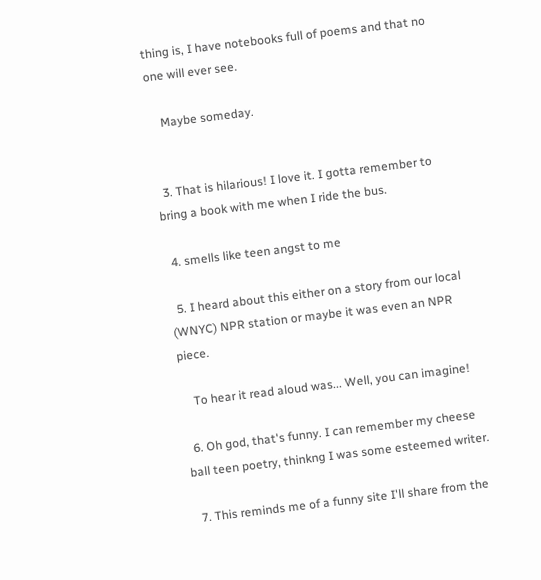thing is, I have notebooks full of poems and that no one will ever see.

    Maybe someday.


  3. That is hilarious! I love it. I gotta remember to bring a book with me when I ride the bus.

  4. smells like teen angst to me

  5. I heard about this either on a story from our local (WNYC) NPR station or maybe it was even an NPR piece.

    To hear it read aloud was... Well, you can imagine!

  6. Oh god, that's funny. I can remember my cheese ball teen poetry, thinkng I was some esteemed writer.

  7. This reminds me of a funny site I'll share from the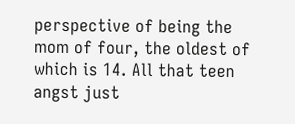perspective of being the mom of four, the oldest of which is 14. All that teen angst just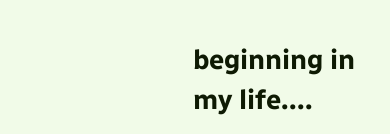beginning in my life....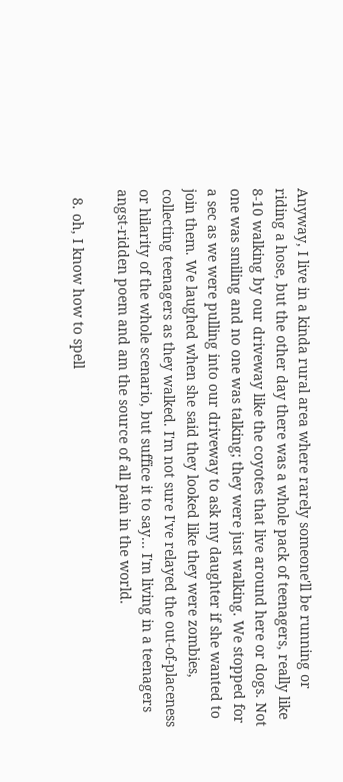Anyway, I live in a kinda rural area where rarely someone'll be running or riding a hose, but the other day there was a whole pack of teenagers, really like 8-10 walking by our driveway like the coyotes that live around here or dogs. Not one was smiling and no one was talking; they were just walking. We stopped for a sec as we were pulling into our driveway to ask my daughter if she wanted to join them. We laughed when she said they looked like they were zombies, collecting teenagers as they walked. I'm not sure I've relayed the out-of-placeness or hilarity of the whole scenario, but suffice it to say... I'm living in a teenagers angst-ridden poem and am the source of all pain in the world.

  8. oh, I know how to spell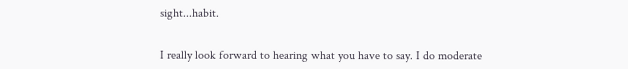sight...habit.


I really look forward to hearing what you have to say. I do moderate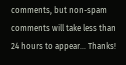comments, but non-spam comments will take less than 24 hours to appear... Thanks!